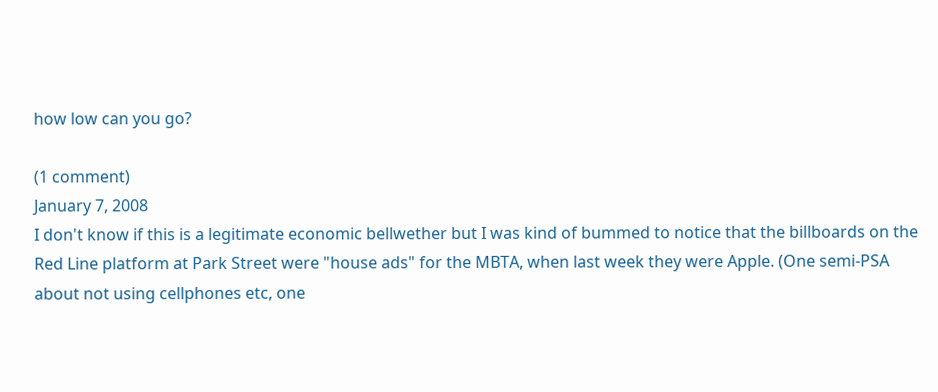how low can you go?

(1 comment)
January 7, 2008
I don't know if this is a legitimate economic bellwether but I was kind of bummed to notice that the billboards on the Red Line platform at Park Street were "house ads" for the MBTA, when last week they were Apple. (One semi-PSA about not using cellphones etc, one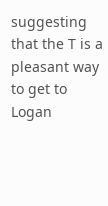suggesting that the T is a pleasant way to get to Logan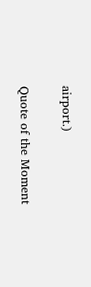airport.)

Quote of the Moment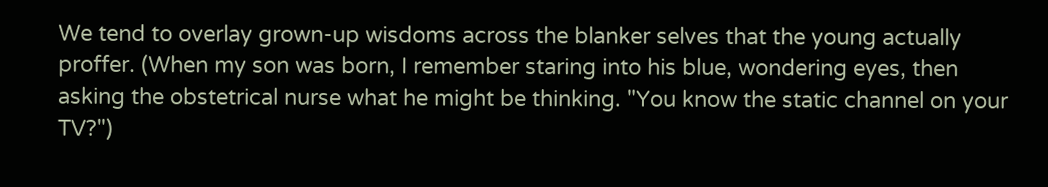We tend to overlay grown-up wisdoms across the blanker selves that the young actually proffer. (When my son was born, I remember staring into his blue, wondering eyes, then asking the obstetrical nurse what he might be thinking. "You know the static channel on your TV?")